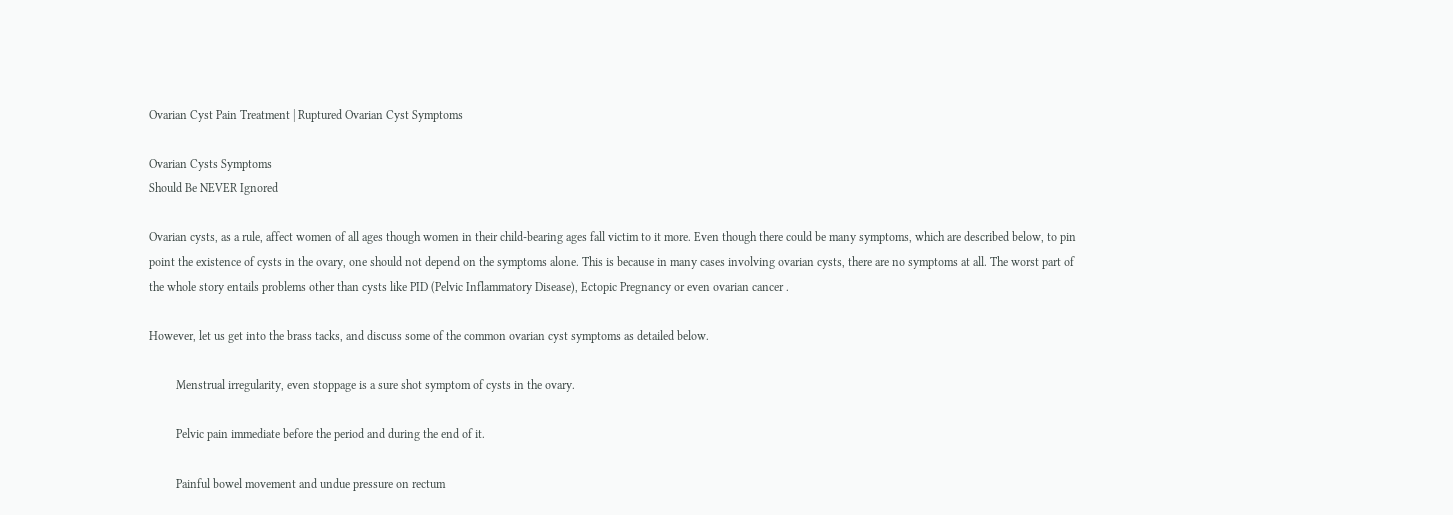Ovarian Cyst Pain Treatment | Ruptured Ovarian Cyst Symptoms

Ovarian Cysts Symptoms
Should Be NEVER Ignored

Ovarian cysts, as a rule, affect women of all ages though women in their child-bearing ages fall victim to it more. Even though there could be many symptoms, which are described below, to pin point the existence of cysts in the ovary, one should not depend on the symptoms alone. This is because in many cases involving ovarian cysts, there are no symptoms at all. The worst part of the whole story entails problems other than cysts like PID (Pelvic Inflammatory Disease), Ectopic Pregnancy or even ovarian cancer .

However, let us get into the brass tacks, and discuss some of the common ovarian cyst symptoms as detailed below.

         Menstrual irregularity, even stoppage is a sure shot symptom of cysts in the ovary.

         Pelvic pain immediate before the period and during the end of it.

         Painful bowel movement and undue pressure on rectum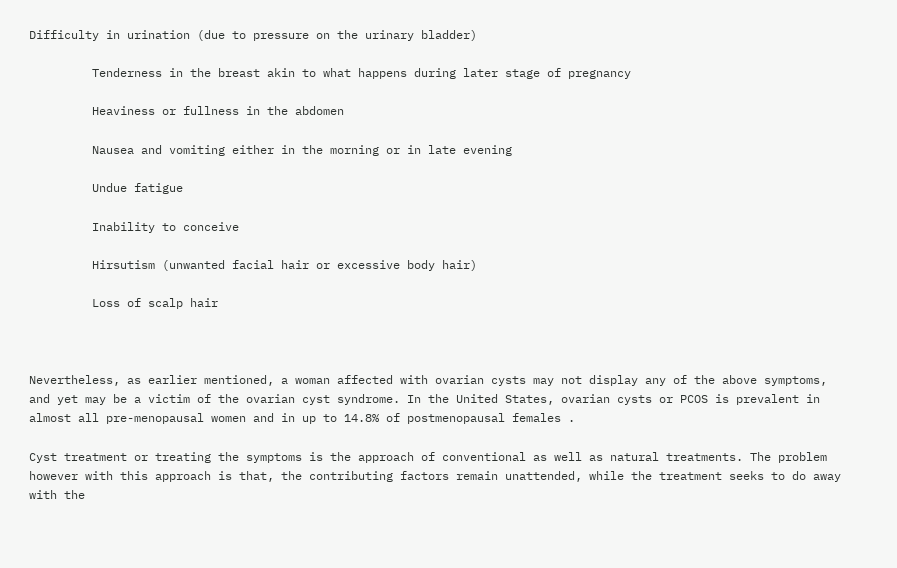Difficulty in urination (due to pressure on the urinary bladder)

         Tenderness in the breast akin to what happens during later stage of pregnancy

         Heaviness or fullness in the abdomen

         Nausea and vomiting either in the morning or in late evening

         Undue fatigue

         Inability to conceive

         Hirsutism (unwanted facial hair or excessive body hair)

         Loss of scalp hair



Nevertheless, as earlier mentioned, a woman affected with ovarian cysts may not display any of the above symptoms, and yet may be a victim of the ovarian cyst syndrome. In the United States, ovarian cysts or PCOS is prevalent in almost all pre-menopausal women and in up to 14.8% of postmenopausal females .

Cyst treatment or treating the symptoms is the approach of conventional as well as natural treatments. The problem however with this approach is that, the contributing factors remain unattended, while the treatment seeks to do away with the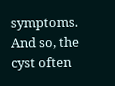symptoms. And so, the cyst often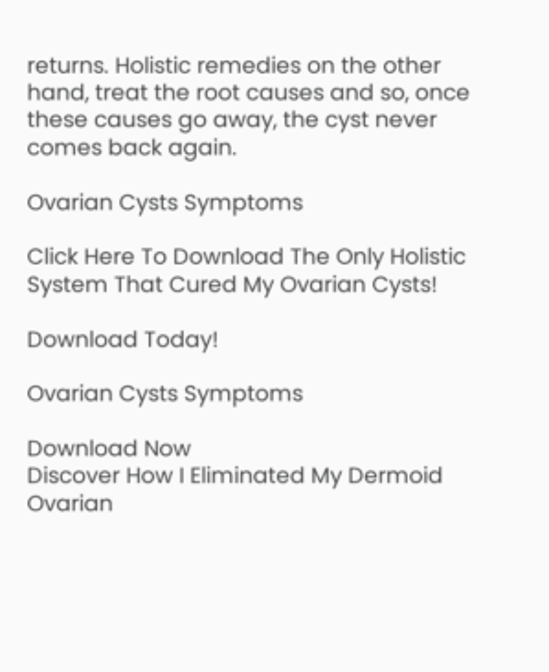returns. Holistic remedies on the other hand, treat the root causes and so, once these causes go away, the cyst never comes back again.

Ovarian Cysts Symptoms

Click Here To Download The Only Holistic System That Cured My Ovarian Cysts!

Download Today!

Ovarian Cysts Symptoms

Download Now
Discover How I Eliminated My Dermoid Ovarian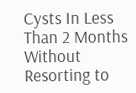Cysts In Less Than 2 Months Without Resorting to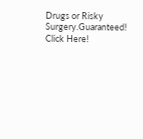Drugs or Risky Surgery.Guaranteed! Click Here!